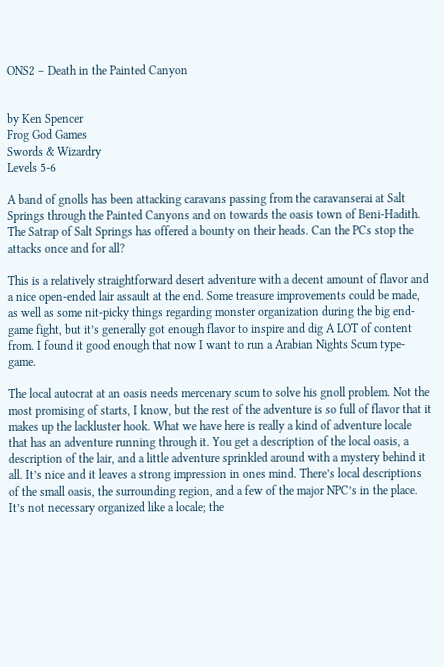ONS2 – Death in the Painted Canyon


by Ken Spencer
Frog God Games
Swords & Wizardry
Levels 5-6

A band of gnolls has been attacking caravans passing from the caravanserai at Salt Springs through the Painted Canyons and on towards the oasis town of Beni-Hadith. The Satrap of Salt Springs has offered a bounty on their heads. Can the PCs stop the attacks once and for all?

This is a relatively straightforward desert adventure with a decent amount of flavor and a nice open-ended lair assault at the end. Some treasure improvements could be made, as well as some nit-picky things regarding monster organization during the big end-game fight, but it’s generally got enough flavor to inspire and dig A LOT of content from. I found it good enough that now I want to run a Arabian Nights Scum type-game.

The local autocrat at an oasis needs mercenary scum to solve his gnoll problem. Not the most promising of starts, I know, but the rest of the adventure is so full of flavor that it makes up the lackluster hook. What we have here is really a kind of adventure locale that has an adventure running through it. You get a description of the local oasis, a description of the lair, and a little adventure sprinkled around with a mystery behind it all. It’s nice and it leaves a strong impression in ones mind. There’s local descriptions of the small oasis, the surrounding region, and a few of the major NPC’s in the place. It’s not necessary organized like a locale; the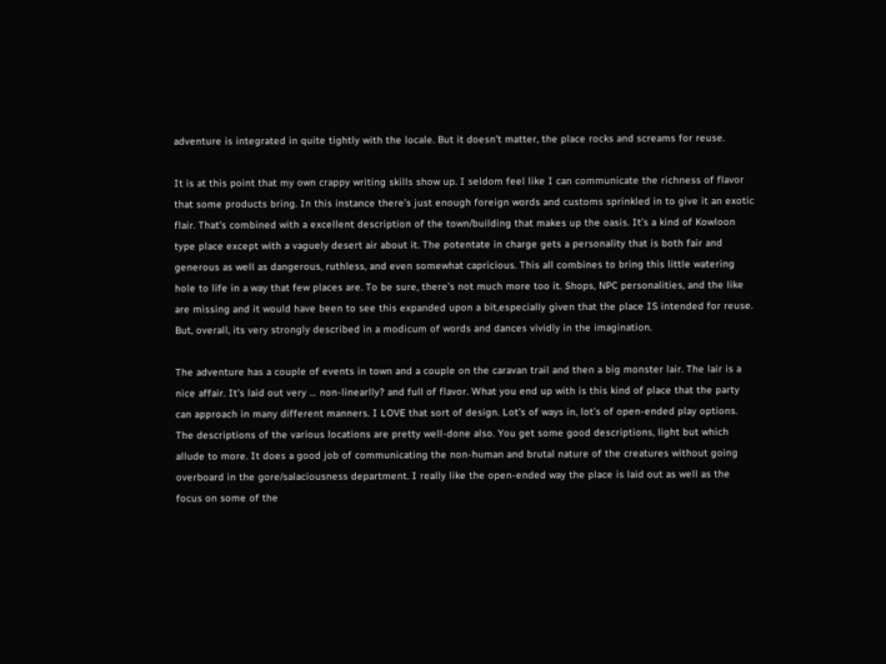adventure is integrated in quite tightly with the locale. But it doesn’t matter, the place rocks and screams for reuse.

It is at this point that my own crappy writing skills show up. I seldom feel like I can communicate the richness of flavor that some products bring. In this instance there’s just enough foreign words and customs sprinkled in to give it an exotic flair. That’s combined with a excellent description of the town/building that makes up the oasis. It’s a kind of Kowloon type place except with a vaguely desert air about it. The potentate in charge gets a personality that is both fair and generous as well as dangerous, ruthless, and even somewhat capricious. This all combines to bring this little watering hole to life in a way that few places are. To be sure, there’s not much more too it. Shops, NPC personalities, and the like are missing and it would have been to see this expanded upon a bit,especially given that the place IS intended for reuse. But, overall, its very strongly described in a modicum of words and dances vividly in the imagination.

The adventure has a couple of events in town and a couple on the caravan trail and then a big monster lair. The lair is a nice affair. It’s laid out very … non-linearlly? and full of flavor. What you end up with is this kind of place that the party can approach in many different manners. I LOVE that sort of design. Lot’s of ways in, lot’s of open-ended play options. The descriptions of the various locations are pretty well-done also. You get some good descriptions, light but which allude to more. It does a good job of communicating the non-human and brutal nature of the creatures without going overboard in the gore/salaciousness department. I really like the open-ended way the place is laid out as well as the focus on some of the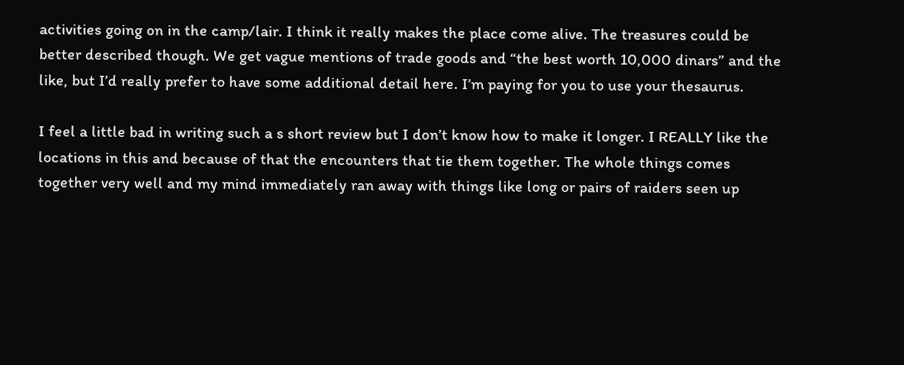activities going on in the camp/lair. I think it really makes the place come alive. The treasures could be better described though. We get vague mentions of trade goods and “the best worth 10,000 dinars” and the like, but I’d really prefer to have some additional detail here. I’m paying for you to use your thesaurus.

I feel a little bad in writing such a s short review but I don’t know how to make it longer. I REALLY like the locations in this and because of that the encounters that tie them together. The whole things comes together very well and my mind immediately ran away with things like long or pairs of raiders seen up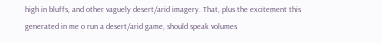high in bluffs, and other vaguely desert/arid imagery. That, plus the excitement this generated in me o run a desert/arid game, should speak volumes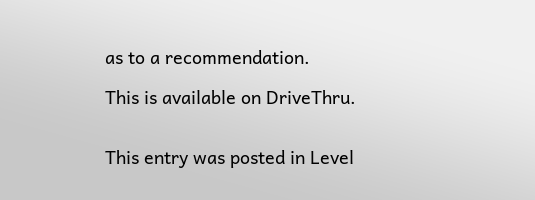as to a recommendation.

This is available on DriveThru.


This entry was posted in Level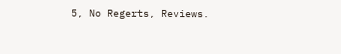5, No Regerts, Reviews.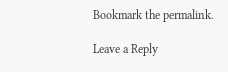Bookmark the permalink.

Leave a Reply